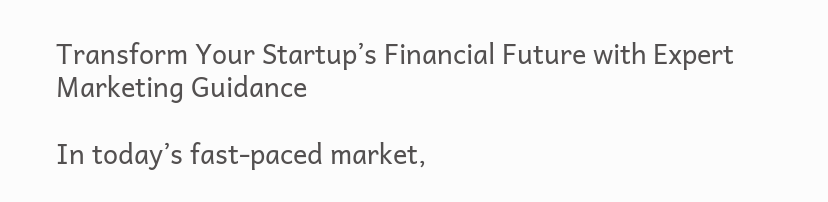Transform Your Startup’s Financial Future with Expert Marketing Guidance

In today’s fast-paced market,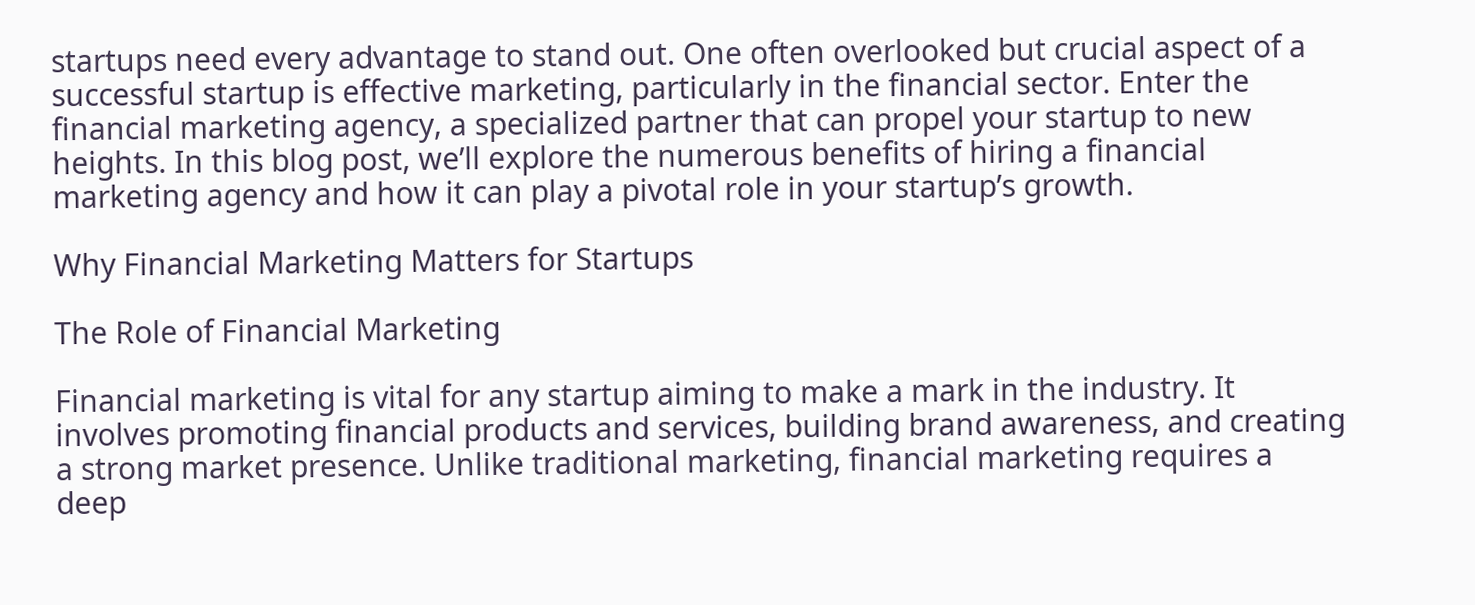startups need every advantage to stand out. One often overlooked but crucial aspect of a successful startup is effective marketing, particularly in the financial sector. Enter the financial marketing agency, a specialized partner that can propel your startup to new heights. In this blog post, we’ll explore the numerous benefits of hiring a financial marketing agency and how it can play a pivotal role in your startup’s growth.

Why Financial Marketing Matters for Startups

The Role of Financial Marketing

Financial marketing is vital for any startup aiming to make a mark in the industry. It involves promoting financial products and services, building brand awareness, and creating a strong market presence. Unlike traditional marketing, financial marketing requires a deep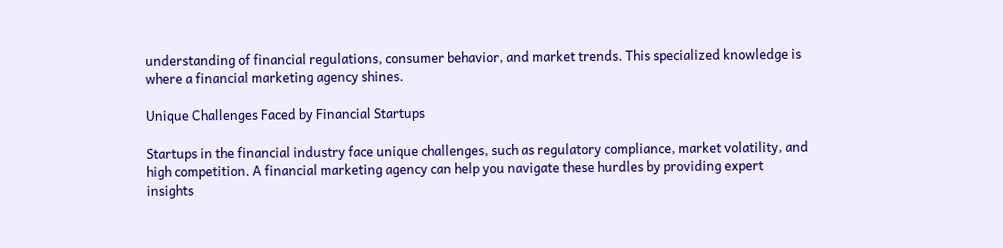understanding of financial regulations, consumer behavior, and market trends. This specialized knowledge is where a financial marketing agency shines.

Unique Challenges Faced by Financial Startups

Startups in the financial industry face unique challenges, such as regulatory compliance, market volatility, and high competition. A financial marketing agency can help you navigate these hurdles by providing expert insights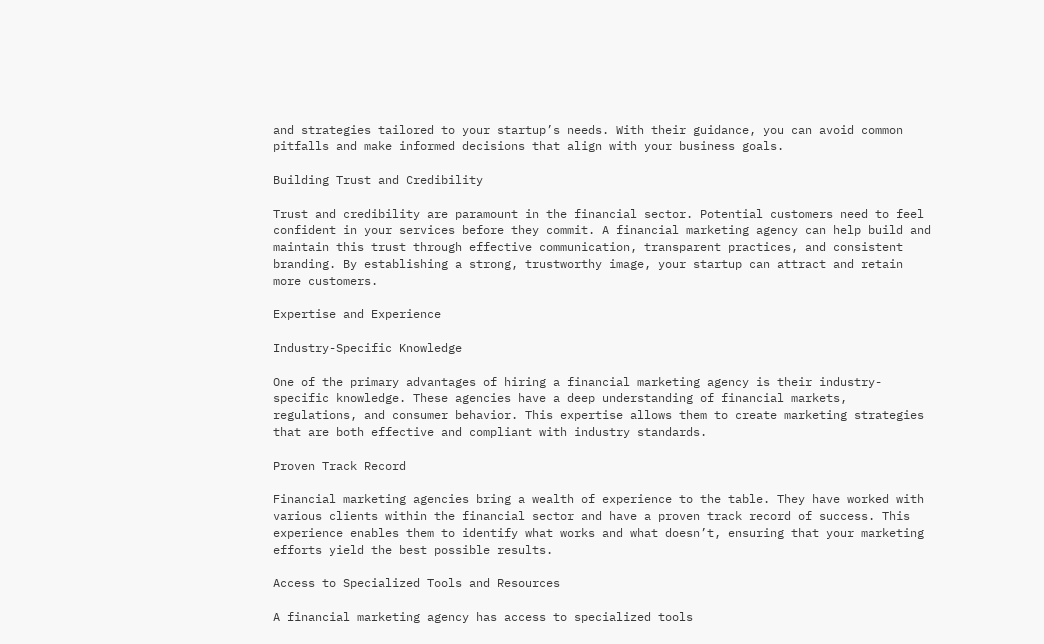and strategies tailored to your startup’s needs. With their guidance, you can avoid common pitfalls and make informed decisions that align with your business goals.

Building Trust and Credibility

Trust and credibility are paramount in the financial sector. Potential customers need to feel confident in your services before they commit. A financial marketing agency can help build and maintain this trust through effective communication, transparent practices, and consistent branding. By establishing a strong, trustworthy image, your startup can attract and retain more customers.

Expertise and Experience

Industry-Specific Knowledge

One of the primary advantages of hiring a financial marketing agency is their industry-specific knowledge. These agencies have a deep understanding of financial markets, regulations, and consumer behavior. This expertise allows them to create marketing strategies that are both effective and compliant with industry standards.

Proven Track Record

Financial marketing agencies bring a wealth of experience to the table. They have worked with various clients within the financial sector and have a proven track record of success. This experience enables them to identify what works and what doesn’t, ensuring that your marketing efforts yield the best possible results.

Access to Specialized Tools and Resources

A financial marketing agency has access to specialized tools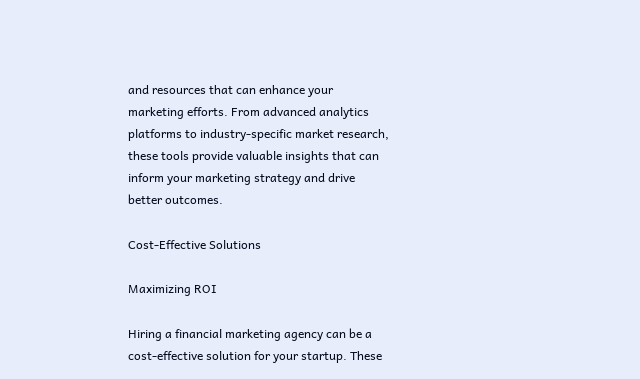and resources that can enhance your marketing efforts. From advanced analytics platforms to industry-specific market research, these tools provide valuable insights that can inform your marketing strategy and drive better outcomes.

Cost-Effective Solutions

Maximizing ROI

Hiring a financial marketing agency can be a cost-effective solution for your startup. These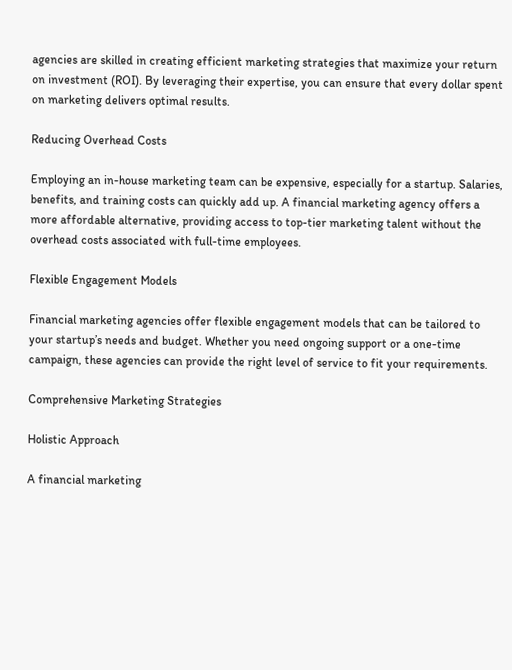agencies are skilled in creating efficient marketing strategies that maximize your return on investment (ROI). By leveraging their expertise, you can ensure that every dollar spent on marketing delivers optimal results.

Reducing Overhead Costs

Employing an in-house marketing team can be expensive, especially for a startup. Salaries, benefits, and training costs can quickly add up. A financial marketing agency offers a more affordable alternative, providing access to top-tier marketing talent without the overhead costs associated with full-time employees.

Flexible Engagement Models

Financial marketing agencies offer flexible engagement models that can be tailored to your startup’s needs and budget. Whether you need ongoing support or a one-time campaign, these agencies can provide the right level of service to fit your requirements.

Comprehensive Marketing Strategies

Holistic Approach

A financial marketing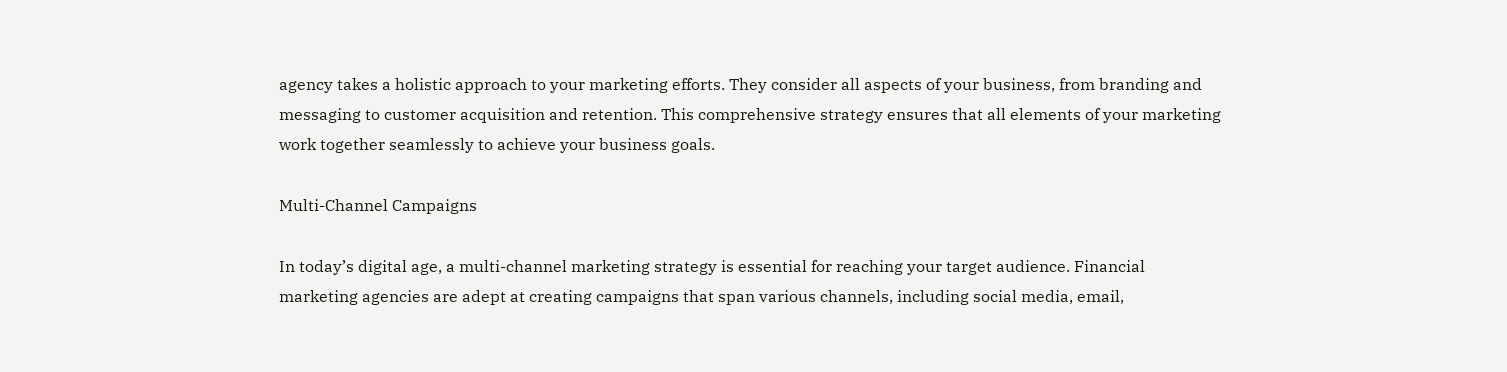agency takes a holistic approach to your marketing efforts. They consider all aspects of your business, from branding and messaging to customer acquisition and retention. This comprehensive strategy ensures that all elements of your marketing work together seamlessly to achieve your business goals.

Multi-Channel Campaigns

In today’s digital age, a multi-channel marketing strategy is essential for reaching your target audience. Financial marketing agencies are adept at creating campaigns that span various channels, including social media, email,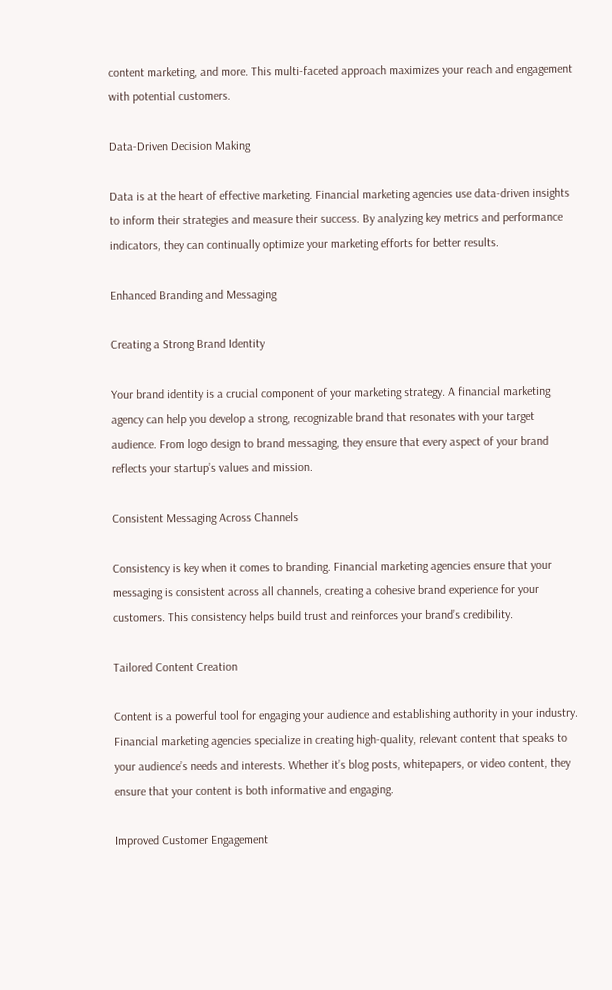content marketing, and more. This multi-faceted approach maximizes your reach and engagement with potential customers.

Data-Driven Decision Making

Data is at the heart of effective marketing. Financial marketing agencies use data-driven insights to inform their strategies and measure their success. By analyzing key metrics and performance indicators, they can continually optimize your marketing efforts for better results.

Enhanced Branding and Messaging

Creating a Strong Brand Identity

Your brand identity is a crucial component of your marketing strategy. A financial marketing agency can help you develop a strong, recognizable brand that resonates with your target audience. From logo design to brand messaging, they ensure that every aspect of your brand reflects your startup’s values and mission.

Consistent Messaging Across Channels

Consistency is key when it comes to branding. Financial marketing agencies ensure that your messaging is consistent across all channels, creating a cohesive brand experience for your customers. This consistency helps build trust and reinforces your brand’s credibility.

Tailored Content Creation

Content is a powerful tool for engaging your audience and establishing authority in your industry. Financial marketing agencies specialize in creating high-quality, relevant content that speaks to your audience’s needs and interests. Whether it’s blog posts, whitepapers, or video content, they ensure that your content is both informative and engaging.

Improved Customer Engagement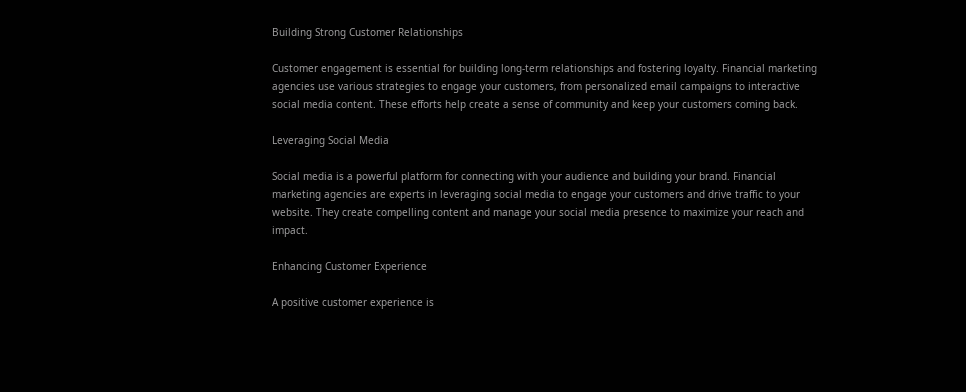Building Strong Customer Relationships

Customer engagement is essential for building long-term relationships and fostering loyalty. Financial marketing agencies use various strategies to engage your customers, from personalized email campaigns to interactive social media content. These efforts help create a sense of community and keep your customers coming back.

Leveraging Social Media

Social media is a powerful platform for connecting with your audience and building your brand. Financial marketing agencies are experts in leveraging social media to engage your customers and drive traffic to your website. They create compelling content and manage your social media presence to maximize your reach and impact.

Enhancing Customer Experience

A positive customer experience is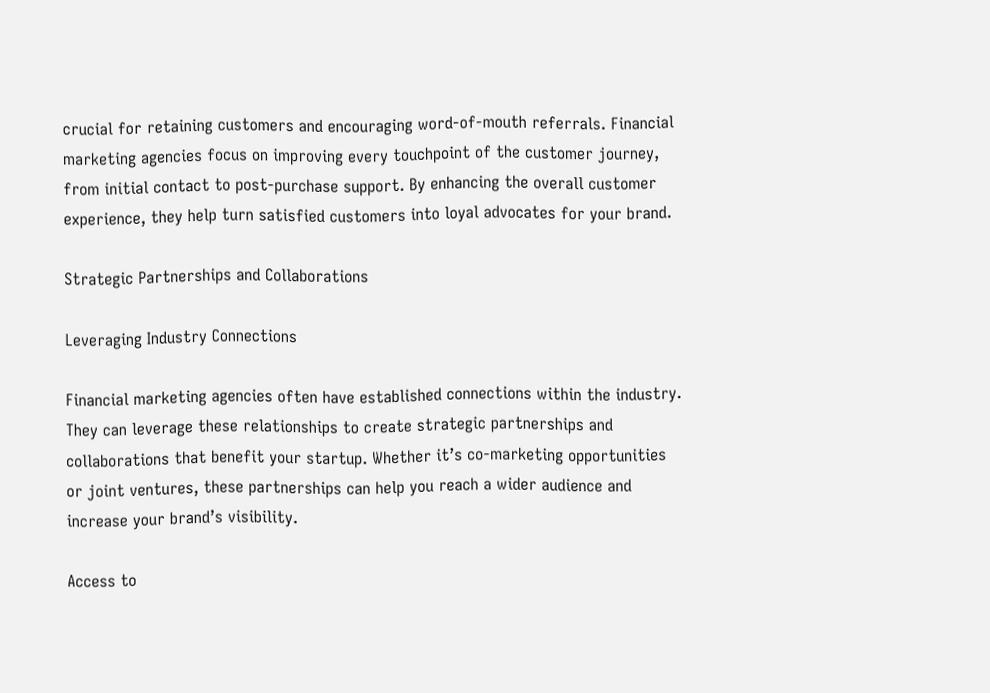crucial for retaining customers and encouraging word-of-mouth referrals. Financial marketing agencies focus on improving every touchpoint of the customer journey, from initial contact to post-purchase support. By enhancing the overall customer experience, they help turn satisfied customers into loyal advocates for your brand.

Strategic Partnerships and Collaborations

Leveraging Industry Connections

Financial marketing agencies often have established connections within the industry. They can leverage these relationships to create strategic partnerships and collaborations that benefit your startup. Whether it’s co-marketing opportunities or joint ventures, these partnerships can help you reach a wider audience and increase your brand’s visibility.

Access to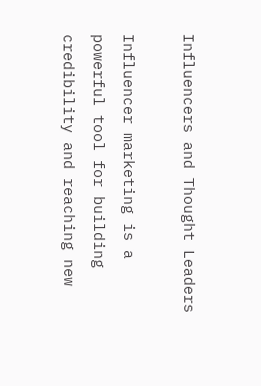Influencers and Thought Leaders

Influencer marketing is a powerful tool for building credibility and reaching new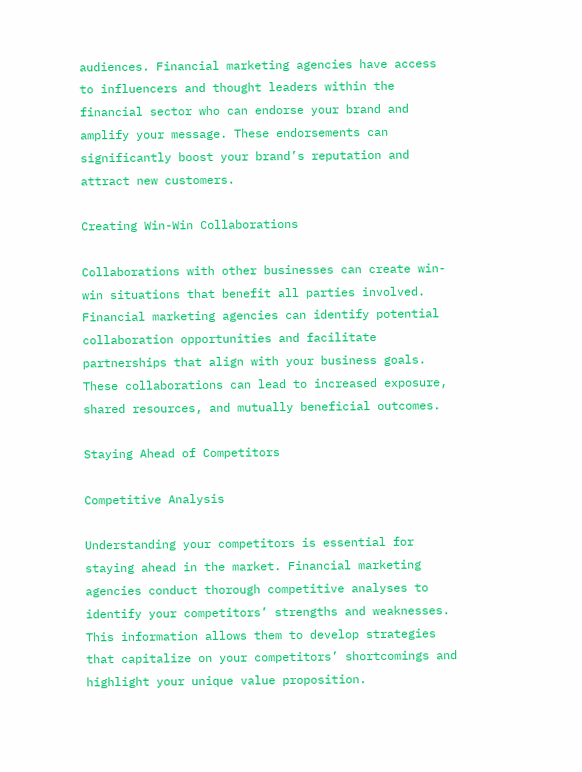audiences. Financial marketing agencies have access to influencers and thought leaders within the financial sector who can endorse your brand and amplify your message. These endorsements can significantly boost your brand’s reputation and attract new customers.

Creating Win-Win Collaborations

Collaborations with other businesses can create win-win situations that benefit all parties involved. Financial marketing agencies can identify potential collaboration opportunities and facilitate partnerships that align with your business goals. These collaborations can lead to increased exposure, shared resources, and mutually beneficial outcomes.

Staying Ahead of Competitors

Competitive Analysis

Understanding your competitors is essential for staying ahead in the market. Financial marketing agencies conduct thorough competitive analyses to identify your competitors’ strengths and weaknesses. This information allows them to develop strategies that capitalize on your competitors’ shortcomings and highlight your unique value proposition.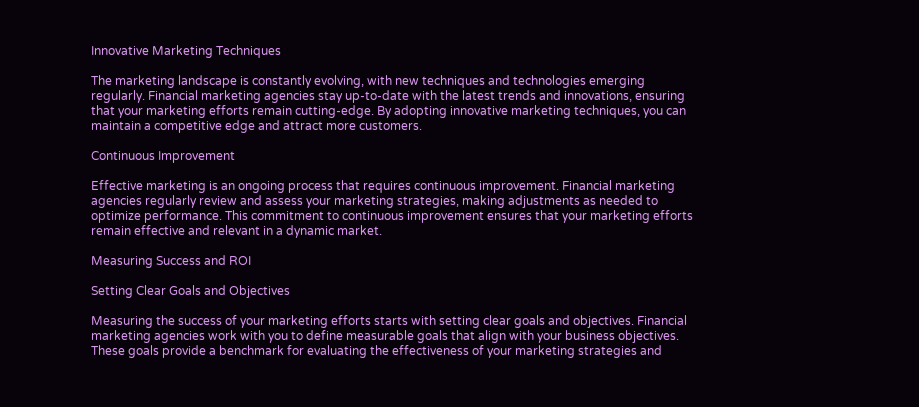Innovative Marketing Techniques

The marketing landscape is constantly evolving, with new techniques and technologies emerging regularly. Financial marketing agencies stay up-to-date with the latest trends and innovations, ensuring that your marketing efforts remain cutting-edge. By adopting innovative marketing techniques, you can maintain a competitive edge and attract more customers.

Continuous Improvement

Effective marketing is an ongoing process that requires continuous improvement. Financial marketing agencies regularly review and assess your marketing strategies, making adjustments as needed to optimize performance. This commitment to continuous improvement ensures that your marketing efforts remain effective and relevant in a dynamic market.

Measuring Success and ROI

Setting Clear Goals and Objectives

Measuring the success of your marketing efforts starts with setting clear goals and objectives. Financial marketing agencies work with you to define measurable goals that align with your business objectives. These goals provide a benchmark for evaluating the effectiveness of your marketing strategies and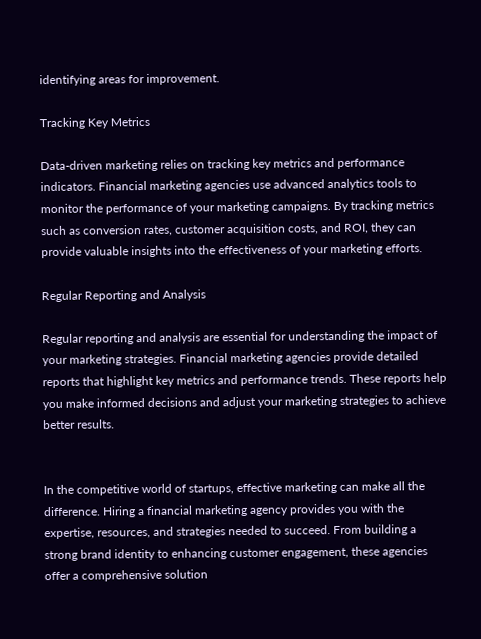identifying areas for improvement.

Tracking Key Metrics

Data-driven marketing relies on tracking key metrics and performance indicators. Financial marketing agencies use advanced analytics tools to monitor the performance of your marketing campaigns. By tracking metrics such as conversion rates, customer acquisition costs, and ROI, they can provide valuable insights into the effectiveness of your marketing efforts.

Regular Reporting and Analysis

Regular reporting and analysis are essential for understanding the impact of your marketing strategies. Financial marketing agencies provide detailed reports that highlight key metrics and performance trends. These reports help you make informed decisions and adjust your marketing strategies to achieve better results.


In the competitive world of startups, effective marketing can make all the difference. Hiring a financial marketing agency provides you with the expertise, resources, and strategies needed to succeed. From building a strong brand identity to enhancing customer engagement, these agencies offer a comprehensive solution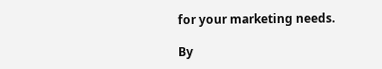for your marketing needs.

By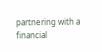partnering with a financial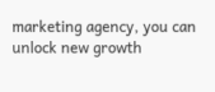marketing agency, you can unlock new growth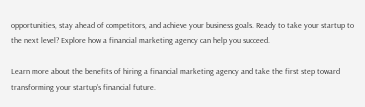opportunities, stay ahead of competitors, and achieve your business goals. Ready to take your startup to the next level? Explore how a financial marketing agency can help you succeed.

Learn more about the benefits of hiring a financial marketing agency and take the first step toward transforming your startup’s financial future.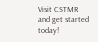Visit CSTMR and get started today!